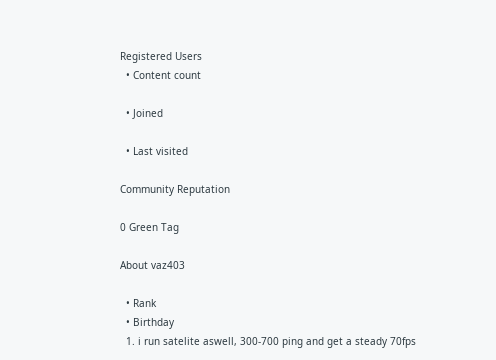Registered Users
  • Content count

  • Joined

  • Last visited

Community Reputation

0 Green Tag

About vaz403

  • Rank
  • Birthday
  1. i run satelite aswell, 300-700 ping and get a steady 70fps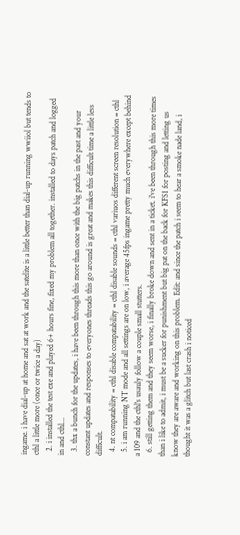ingame. i have dial-up at home and sat at work and the satelite is a little better than dial-up running wwiiol but tends to cthl a little more (once or twice a day)
  2. i installed the test exe and played 6+ hours fine, fixed my problem all together. installed to days patch and logged in and cthl...
  3. thx a bunch for the updates, i have been through this more than once with the big patchs in the past and your constant updates and responses to everyones threads this go around is great and makes this difficult time a little less difficult.
  4. nt compatability = cthl disable compatability = cthl disable sounds = cthl variuos different screen resolution = cthl
  5. i am running NT mode and all settings are on low, i average 45fps ingame pretty much everywhere except behind a 109 and the cthl's usauly follow a couple small stutters.
  6. still getting them and they seem worse, i finally broke down and sent in a ticket. i've been through this more times than i like to admit, i must be a sucker for punishment but big pat on the back for KFS1 for posting and letting us know they are aware and working on this problem. Edit: and since the patch i seem to hear a smoke nade land, i thought it was a glitch but last crash i noticed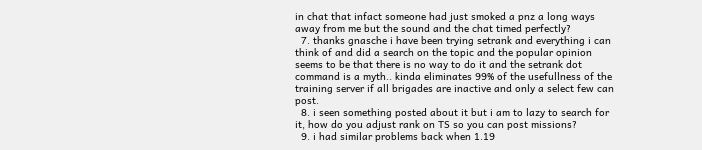in chat that infact someone had just smoked a pnz a long ways away from me but the sound and the chat timed perfectly?
  7. thanks gnasche i have been trying setrank and everything i can think of and did a search on the topic and the popular opinion seems to be that there is no way to do it and the setrank dot command is a myth.. kinda eliminates 99% of the usefullness of the training server if all brigades are inactive and only a select few can post.
  8. i seen something posted about it but i am to lazy to search for it, how do you adjust rank on TS so you can post missions?
  9. i had similar problems back when 1.19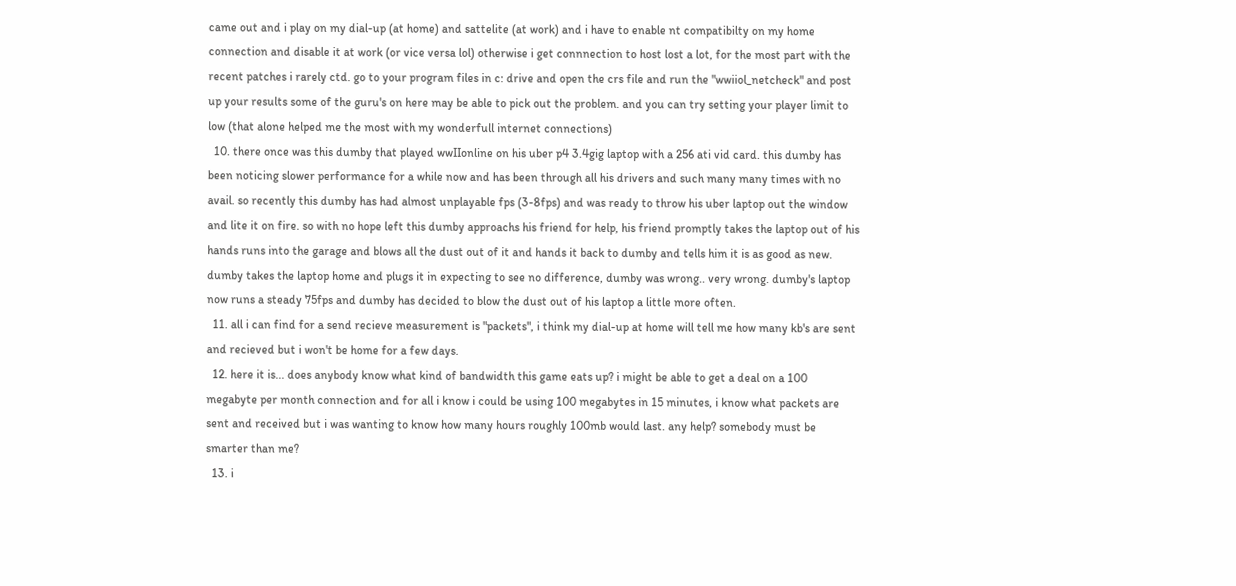came out and i play on my dial-up (at home) and sattelite (at work) and i have to enable nt compatibilty on my home connection and disable it at work (or vice versa lol) otherwise i get connnection to host lost a lot, for the most part with the recent patches i rarely ctd. go to your program files in c: drive and open the crs file and run the "wwiiol_netcheck" and post up your results some of the guru's on here may be able to pick out the problem. and you can try setting your player limit to low (that alone helped me the most with my wonderfull internet connections)
  10. there once was this dumby that played wwIIonline on his uber p4 3.4gig laptop with a 256 ati vid card. this dumby has been noticing slower performance for a while now and has been through all his drivers and such many many times with no avail. so recently this dumby has had almost unplayable fps (3-8fps) and was ready to throw his uber laptop out the window and lite it on fire. so with no hope left this dumby approachs his friend for help, his friend promptly takes the laptop out of his hands runs into the garage and blows all the dust out of it and hands it back to dumby and tells him it is as good as new. dumby takes the laptop home and plugs it in expecting to see no difference, dumby was wrong.. very wrong. dumby's laptop now runs a steady 75fps and dumby has decided to blow the dust out of his laptop a little more often.
  11. all i can find for a send recieve measurement is "packets", i think my dial-up at home will tell me how many kb's are sent and recieved but i won't be home for a few days.
  12. here it is... does anybody know what kind of bandwidth this game eats up? i might be able to get a deal on a 100 megabyte per month connection and for all i know i could be using 100 megabytes in 15 minutes, i know what packets are sent and received but i was wanting to know how many hours roughly 100mb would last. any help? somebody must be smarter than me?
  13. i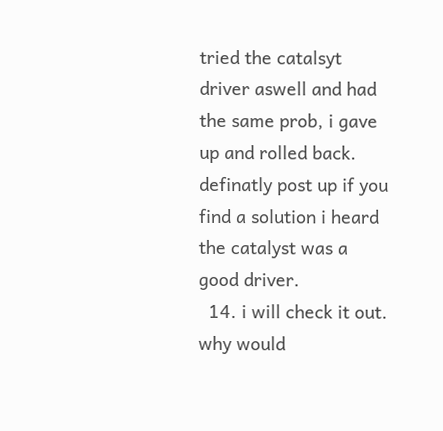tried the catalsyt driver aswell and had the same prob, i gave up and rolled back. definatly post up if you find a solution i heard the catalyst was a good driver.
  14. i will check it out. why would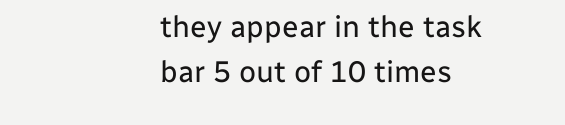they appear in the task bar 5 out of 10 times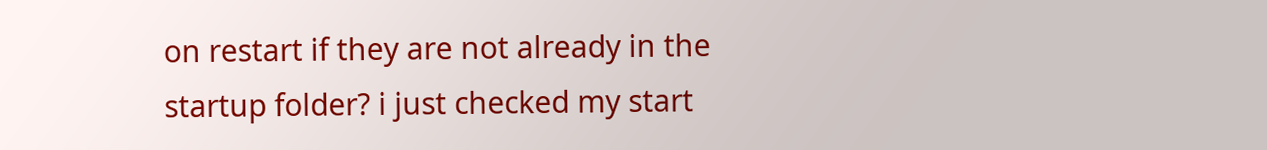on restart if they are not already in the startup folder? i just checked my start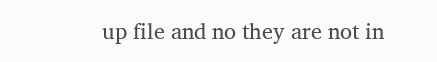up file and no they are not in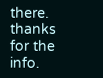there. thanks for the info.